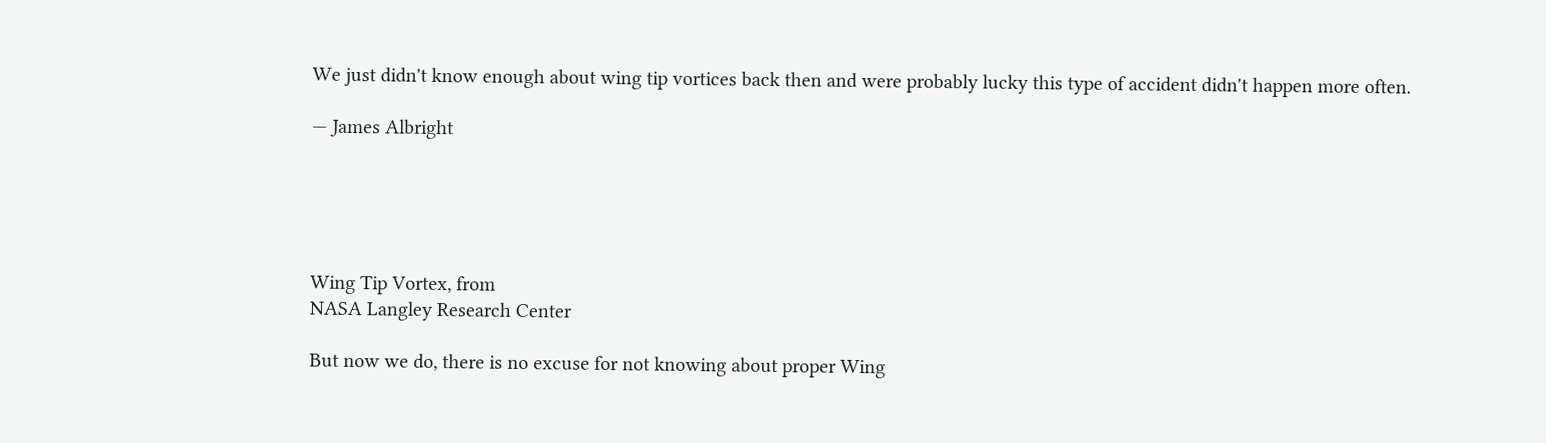We just didn't know enough about wing tip vortices back then and were probably lucky this type of accident didn't happen more often.

— James Albright





Wing Tip Vortex, from
NASA Langley Research Center

But now we do, there is no excuse for not knowing about proper Wing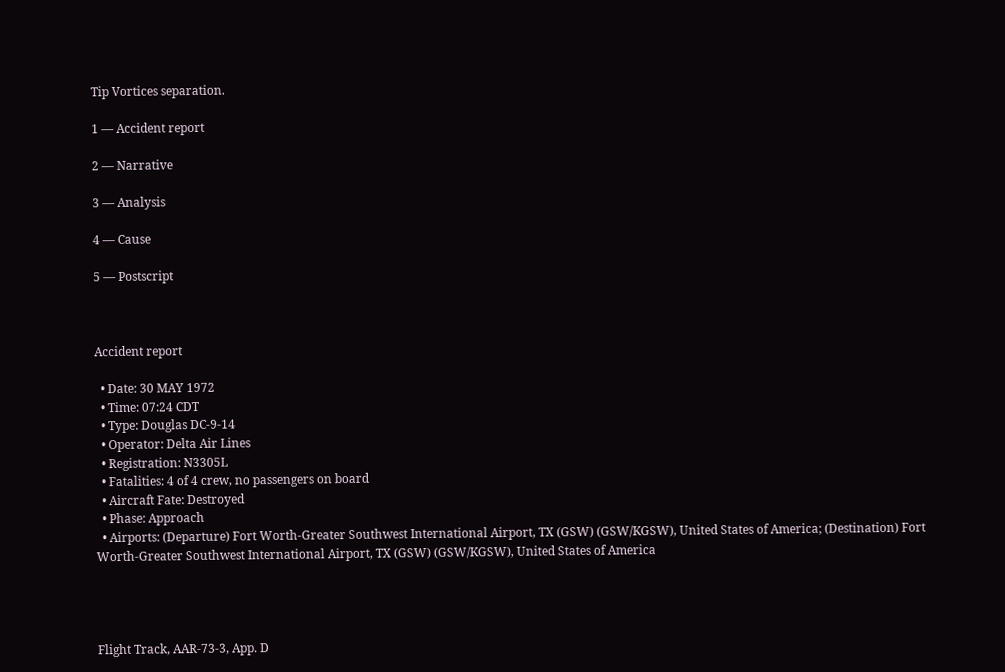Tip Vortices separation.

1 — Accident report

2 — Narrative

3 — Analysis

4 — Cause

5 — Postscript



Accident report

  • Date: 30 MAY 1972
  • Time: 07:24 CDT
  • Type: Douglas DC-9-14
  • Operator: Delta Air Lines
  • Registration: N3305L
  • Fatalities: 4 of 4 crew, no passengers on board
  • Aircraft Fate: Destroyed
  • Phase: Approach
  • Airports: (Departure) Fort Worth-Greater Southwest International Airport, TX (GSW) (GSW/KGSW), United States of America; (Destination) Fort Worth-Greater Southwest International Airport, TX (GSW) (GSW/KGSW), United States of America




Flight Track, AAR-73-3, App. D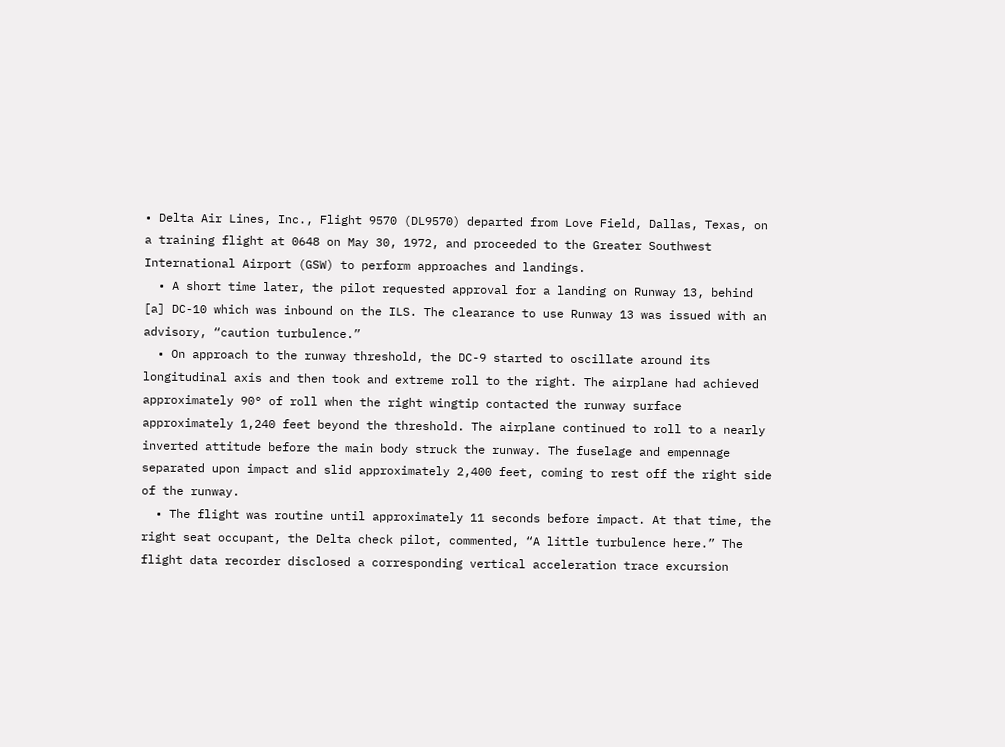• Delta Air Lines, Inc., Flight 9570 (DL9570) departed from Love Field, Dallas, Texas, on a training flight at 0648 on May 30, 1972, and proceeded to the Greater Southwest International Airport (GSW) to perform approaches and landings.
  • A short time later, the pilot requested approval for a landing on Runway 13, behind [a] DC-10 which was inbound on the ILS. The clearance to use Runway 13 was issued with an advisory, “caution turbulence.”
  • On approach to the runway threshold, the DC-9 started to oscillate around its longitudinal axis and then took and extreme roll to the right. The airplane had achieved approximately 90° of roll when the right wingtip contacted the runway surface approximately 1,240 feet beyond the threshold. The airplane continued to roll to a nearly inverted attitude before the main body struck the runway. The fuselage and empennage separated upon impact and slid approximately 2,400 feet, coming to rest off the right side of the runway.
  • The flight was routine until approximately 11 seconds before impact. At that time, the right seat occupant, the Delta check pilot, commented, “A little turbulence here.” The flight data recorder disclosed a corresponding vertical acceleration trace excursion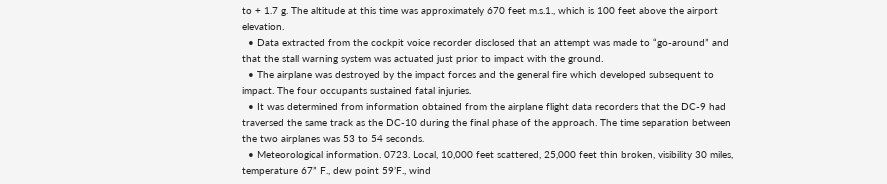to + 1.7 g. The altitude at this time was approximately 670 feet m.s.1., which is 100 feet above the airport elevation.
  • Data extracted from the cockpit voice recorder disclosed that an attempt was made to “go-around” and that the stall warning system was actuated just prior to impact with the ground.
  • The airplane was destroyed by the impact forces and the general fire which developed subsequent to impact. The four occupants sustained fatal injuries.
  • It was determined from information obtained from the airplane flight data recorders that the DC-9 had traversed the same track as the DC-10 during the final phase of the approach. The time separation between the two airplanes was 53 to 54 seconds.
  • Meteorological information. 0723. Local, 10,000 feet scattered, 25,000 feet thin broken, visibility 30 miles, temperature 67” F., dew point 59’F., wind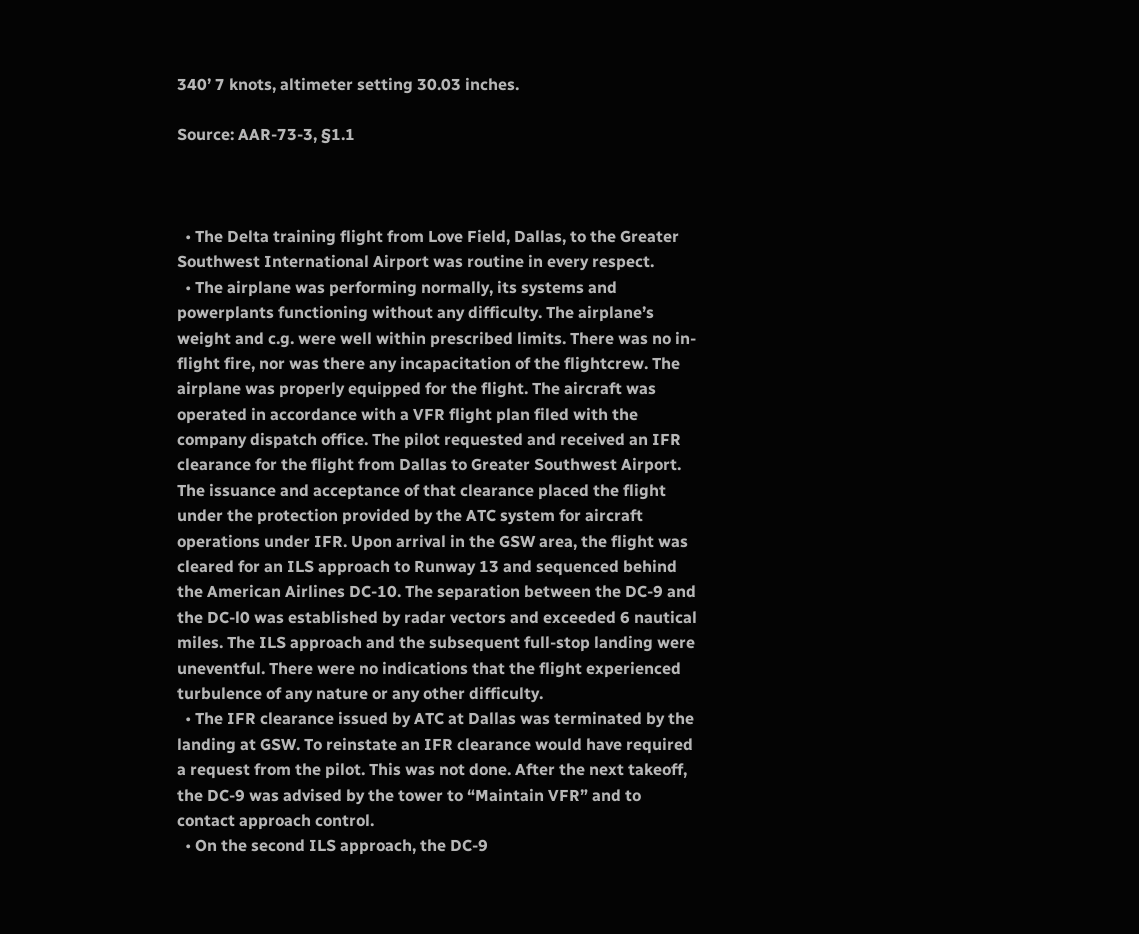340’ 7 knots, altimeter setting 30.03 inches.

Source: AAR-73-3, §1.1



  • The Delta training flight from Love Field, Dallas, to the Greater Southwest International Airport was routine in every respect.
  • The airplane was performing normally, its systems and powerplants functioning without any difficulty. The airplane’s weight and c.g. were well within prescribed limits. There was no in-flight fire, nor was there any incapacitation of the flightcrew. The airplane was properly equipped for the flight. The aircraft was operated in accordance with a VFR flight plan filed with the company dispatch office. The pilot requested and received an IFR clearance for the flight from Dallas to Greater Southwest Airport. The issuance and acceptance of that clearance placed the flight under the protection provided by the ATC system for aircraft operations under IFR. Upon arrival in the GSW area, the flight was cleared for an ILS approach to Runway 13 and sequenced behind the American Airlines DC-10. The separation between the DC-9 and the DC-l0 was established by radar vectors and exceeded 6 nautical miles. The ILS approach and the subsequent full-stop landing were uneventful. There were no indications that the flight experienced turbulence of any nature or any other difficulty.
  • The IFR clearance issued by ATC at Dallas was terminated by the landing at GSW. To reinstate an IFR clearance would have required a request from the pilot. This was not done. After the next takeoff, the DC-9 was advised by the tower to “Maintain VFR” and to contact approach control.
  • On the second ILS approach, the DC-9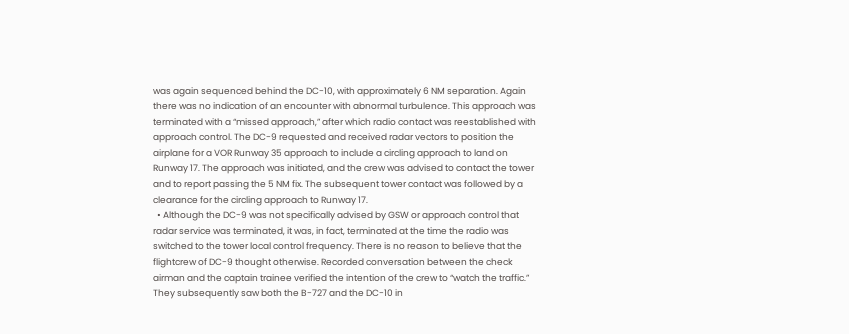was again sequenced behind the DC-10, with approximately 6 NM separation. Again there was no indication of an encounter with abnormal turbulence. This approach was terminated with a “missed approach,” after which radio contact was reestablished with approach control. The DC-9 requested and received radar vectors to position the airplane for a VOR Runway 35 approach to include a circling approach to land on Runway 17. The approach was initiated, and the crew was advised to contact the tower and to report passing the 5 NM fix. The subsequent tower contact was followed by a clearance for the circling approach to Runway 17.
  • Although the DC-9 was not specifically advised by GSW or approach control that radar service was terminated, it was, in fact, terminated at the time the radio was switched to the tower local control frequency. There is no reason to believe that the flightcrew of DC-9 thought otherwise. Recorded conversation between the check airman and the captain trainee verified the intention of the crew to “watch the traffic.” They subsequently saw both the B-727 and the DC-10 in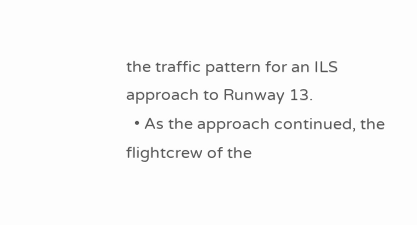the traffic pattern for an ILS approach to Runway 13.
  • As the approach continued, the flightcrew of the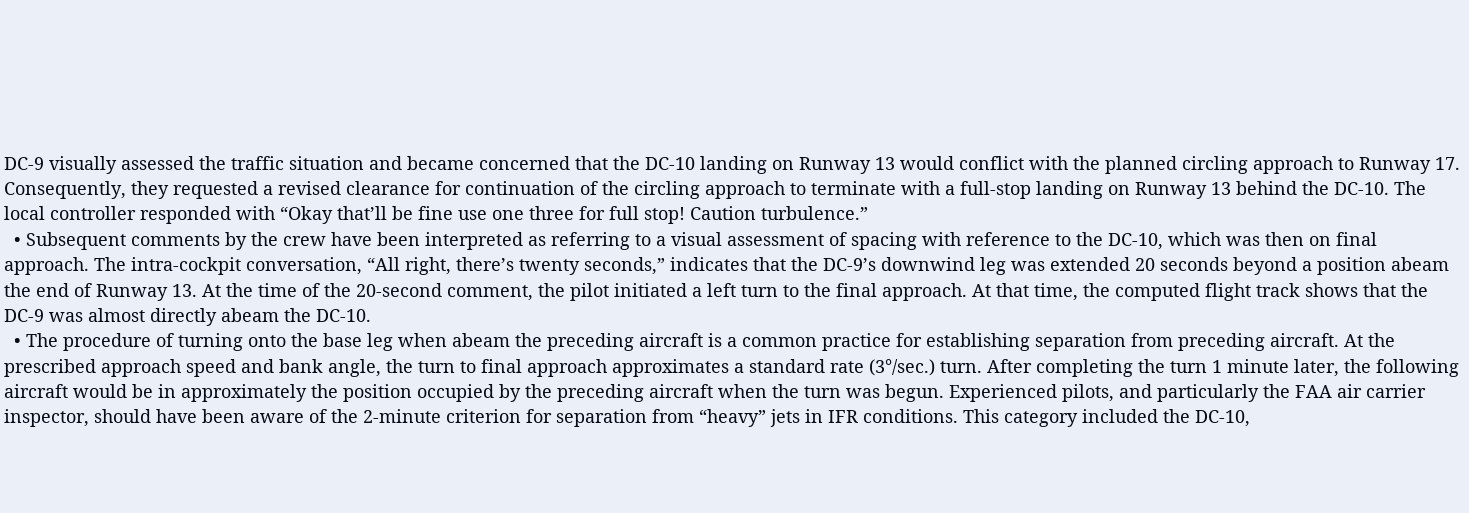DC-9 visually assessed the traffic situation and became concerned that the DC-10 landing on Runway 13 would conflict with the planned circling approach to Runway 17. Consequently, they requested a revised clearance for continuation of the circling approach to terminate with a full-stop landing on Runway 13 behind the DC-10. The local controller responded with “Okay that’ll be fine use one three for full stop! Caution turbulence.”
  • Subsequent comments by the crew have been interpreted as referring to a visual assessment of spacing with reference to the DC-10, which was then on final approach. The intra-cockpit conversation, “All right, there’s twenty seconds,” indicates that the DC-9’s downwind leg was extended 20 seconds beyond a position abeam the end of Runway 13. At the time of the 20-second comment, the pilot initiated a left turn to the final approach. At that time, the computed flight track shows that the DC-9 was almost directly abeam the DC-10.
  • The procedure of turning onto the base leg when abeam the preceding aircraft is a common practice for establishing separation from preceding aircraft. At the prescribed approach speed and bank angle, the turn to final approach approximates a standard rate (3°/sec.) turn. After completing the turn 1 minute later, the following aircraft would be in approximately the position occupied by the preceding aircraft when the turn was begun. Experienced pilots, and particularly the FAA air carrier inspector, should have been aware of the 2-minute criterion for separation from “heavy” jets in IFR conditions. This category included the DC-10,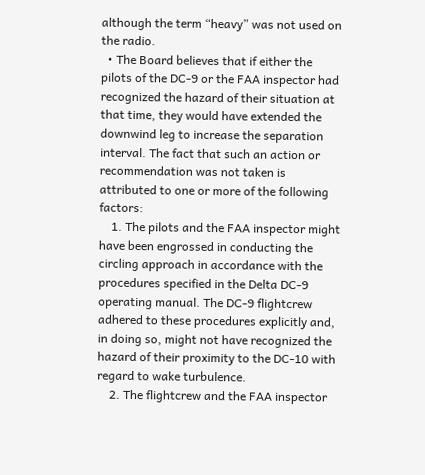although the term “heavy” was not used on the radio.
  • The Board believes that if either the pilots of the DC-9 or the FAA inspector had recognized the hazard of their situation at that time, they would have extended the downwind leg to increase the separation interval. The fact that such an action or recommendation was not taken is attributed to one or more of the following factors:
    1. The pilots and the FAA inspector might have been engrossed in conducting the circling approach in accordance with the procedures specified in the Delta DC-9 operating manual. The DC-9 flightcrew adhered to these procedures explicitly and, in doing so, might not have recognized the hazard of their proximity to the DC-10 with regard to wake turbulence.
    2. The flightcrew and the FAA inspector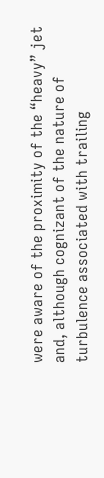were aware of the proximity of the “heavy” jet and, although cognizant of the nature of turbulence associated with trailing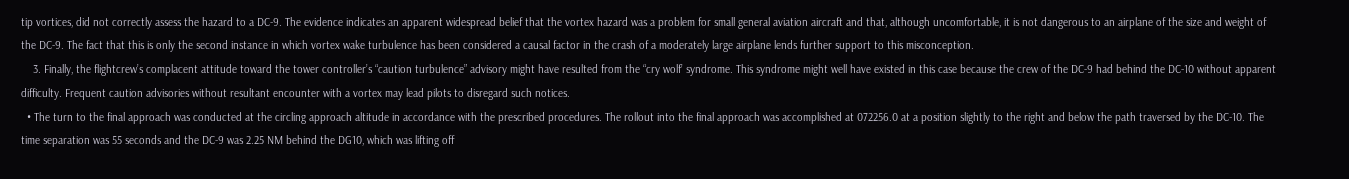tip vortices, did not correctly assess the hazard to a DC-9. The evidence indicates an apparent widespread belief that the vortex hazard was a problem for small general aviation aircraft and that, although uncomfortable, it is not dangerous to an airplane of the size and weight of the DC-9. The fact that this is only the second instance in which vortex wake turbulence has been considered a causal factor in the crash of a moderately large airplane lends further support to this misconception.
    3. Finally, the flightcrew’s complacent attitude toward the tower controller’s “caution turbulence” advisory might have resulted from the “cry wolf’ syndrome. This syndrome might well have existed in this case because the crew of the DC-9 had behind the DC-10 without apparent difficulty. Frequent caution advisories without resultant encounter with a vortex may lead pilots to disregard such notices.
  • The turn to the final approach was conducted at the circling approach altitude in accordance with the prescribed procedures. The rollout into the final approach was accomplished at 072256.0 at a position slightly to the right and below the path traversed by the DC-10. The time separation was 55 seconds and the DC-9 was 2.25 NM behind the DG10, which was lifting off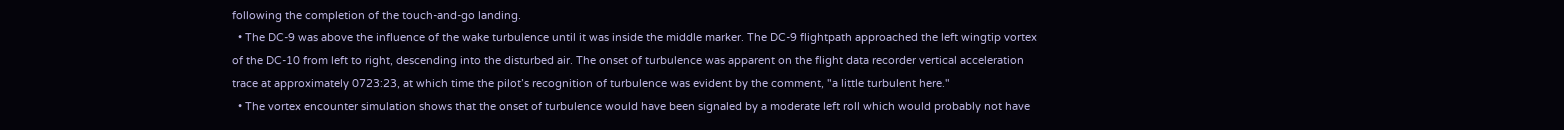following the completion of the touch-and-go landing.
  • The DC-9 was above the influence of the wake turbulence until it was inside the middle marker. The DC-9 flightpath approached the left wingtip vortex of the DC-10 from left to right, descending into the disturbed air. The onset of turbulence was apparent on the flight data recorder vertical acceleration trace at approximately 0723:23, at which time the pilot’s recognition of turbulence was evident by the comment, "a little turbulent here."
  • The vortex encounter simulation shows that the onset of turbulence would have been signaled by a moderate left roll which would probably not have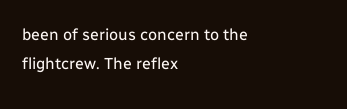been of serious concern to the flightcrew. The reflex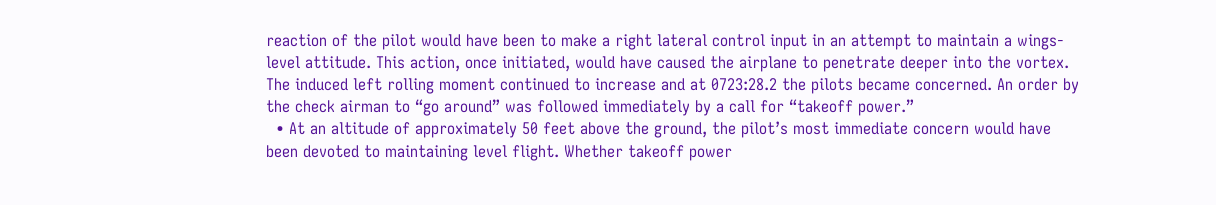reaction of the pilot would have been to make a right lateral control input in an attempt to maintain a wings-level attitude. This action, once initiated, would have caused the airplane to penetrate deeper into the vortex. The induced left rolling moment continued to increase and at 0723:28.2 the pilots became concerned. An order by the check airman to “go around” was followed immediately by a call for “takeoff power.”
  • At an altitude of approximately 50 feet above the ground, the pilot’s most immediate concern would have been devoted to maintaining level flight. Whether takeoff power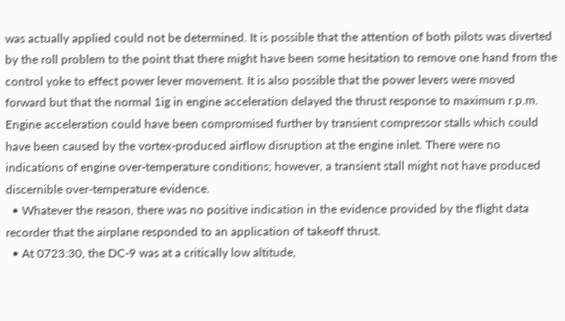was actually applied could not be determined. It is possible that the attention of both pilots was diverted by the roll problem to the point that there might have been some hesitation to remove one hand from the control yoke to effect power lever movement. It is also possible that the power levers were moved forward but that the normal 1ig in engine acceleration delayed the thrust response to maximum r.p.m. Engine acceleration could have been compromised further by transient compressor stalls which could have been caused by the vortex-produced airflow disruption at the engine inlet. There were no indications of engine over-temperature conditions; however, a transient stall might not have produced discernible over-temperature evidence.
  • Whatever the reason, there was no positive indication in the evidence provided by the flight data recorder that the airplane responded to an application of takeoff thrust.
  • At 0723:30, the DC-9 was at a critically low altitude,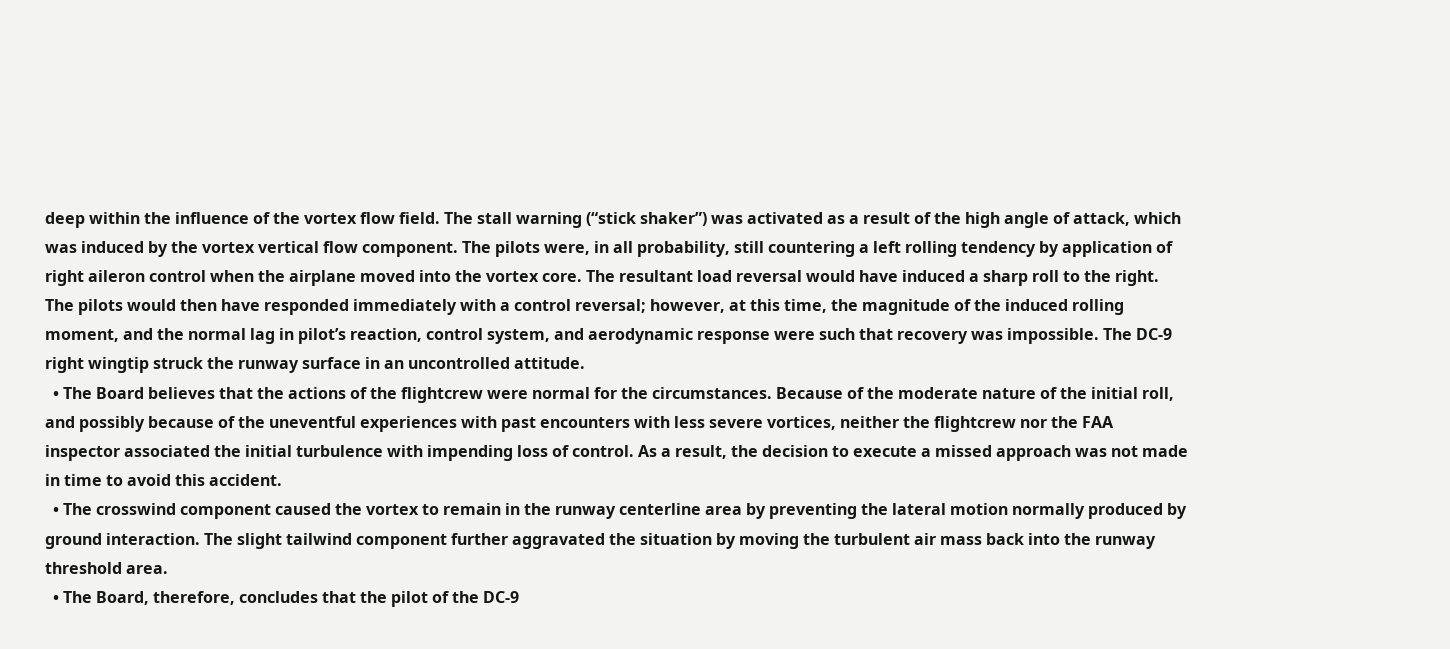deep within the influence of the vortex flow field. The stall warning (“stick shaker”) was activated as a result of the high angle of attack, which was induced by the vortex vertical flow component. The pilots were, in all probability, still countering a left rolling tendency by application of right aileron control when the airplane moved into the vortex core. The resultant load reversal would have induced a sharp roll to the right. The pilots would then have responded immediately with a control reversal; however, at this time, the magnitude of the induced rolling moment, and the normal lag in pilot’s reaction, control system, and aerodynamic response were such that recovery was impossible. The DC-9 right wingtip struck the runway surface in an uncontrolled attitude.
  • The Board believes that the actions of the flightcrew were normal for the circumstances. Because of the moderate nature of the initial roll, and possibly because of the uneventful experiences with past encounters with less severe vortices, neither the flightcrew nor the FAA inspector associated the initial turbulence with impending loss of control. As a result, the decision to execute a missed approach was not made in time to avoid this accident.
  • The crosswind component caused the vortex to remain in the runway centerline area by preventing the lateral motion normally produced by ground interaction. The slight tailwind component further aggravated the situation by moving the turbulent air mass back into the runway threshold area.
  • The Board, therefore, concludes that the pilot of the DC-9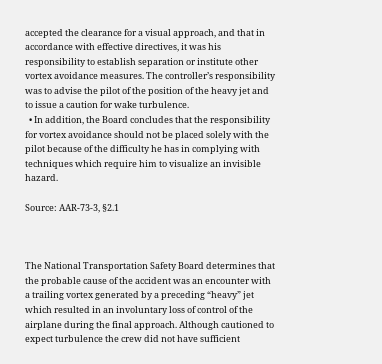accepted the clearance for a visual approach, and that in accordance with effective directives, it was his responsibility to establish separation or institute other vortex avoidance measures. The controller’s responsibility was to advise the pilot of the position of the heavy jet and to issue a caution for wake turbulence.
  • In addition, the Board concludes that the responsibility for vortex avoidance should not be placed solely with the pilot because of the difficulty he has in complying with techniques which require him to visualize an invisible hazard.

Source: AAR-73-3, §2.1



The National Transportation Safety Board determines that the probable cause of the accident was an encounter with a trailing vortex generated by a preceding “heavy” jet which resulted in an involuntary loss of control of the airplane during the final approach. Although cautioned to expect turbulence the crew did not have sufficient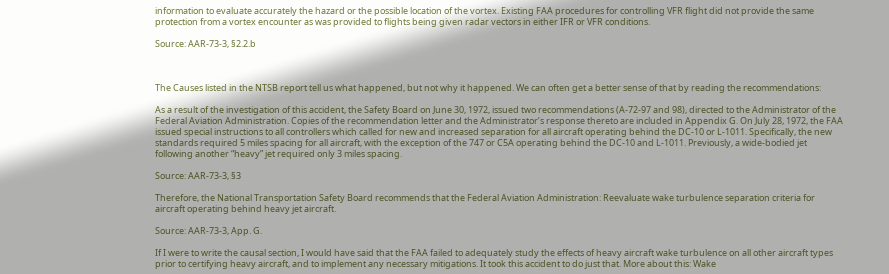information to evaluate accurately the hazard or the possible location of the vortex. Existing FAA procedures for controlling VFR flight did not provide the same protection from a vortex encounter as was provided to flights being given radar vectors in either IFR or VFR conditions.

Source: AAR-73-3, §2.2.b



The Causes listed in the NTSB report tell us what happened, but not why it happened. We can often get a better sense of that by reading the recommendations:

As a result of the investigation of this accident, the Safety Board on June 30, 1972, issued two recommendations (A-72-97 and 98), directed to the Administrator of the Federal Aviation Administration. Copies of the recommendation letter and the Administrator’s response thereto are included in Appendix G. On July 28, 1972, the FAA issued special instructions to all controllers which called for new and increased separation for all aircraft operating behind the DC-10 or L-1011. Specifically, the new standards required 5 miles spacing for all aircraft, with the exception of the 747 or C5A operating behind the DC-10 and L-1011. Previously, a wide-bodied jet following another “heavy” jet required only 3 miles spacing.

Source: AAR-73-3, §3

Therefore, the National Transportation Safety Board recommends that the Federal Aviation Administration: Reevaluate wake turbulence separation criteria for aircraft operating behind heavy jet aircraft.

Source: AAR-73-3, App. G.

If I were to write the causal section, I would have said that the FAA failed to adequately study the effects of heavy aircraft wake turbulence on all other aircraft types prior to certifying heavy aircraft, and to implement any necessary mitigations. It took this accident to do just that. More about this: Wake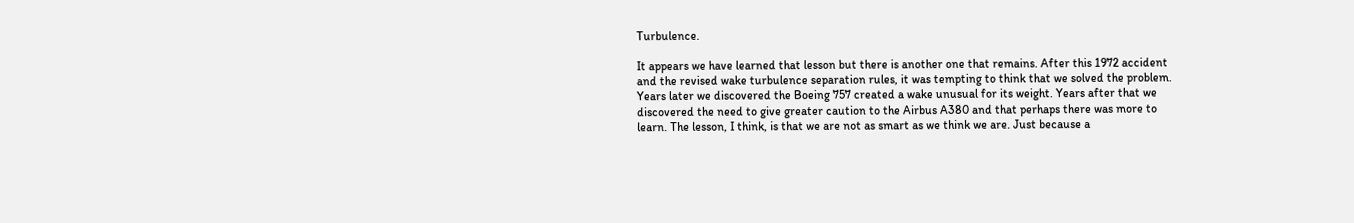Turbulence.

It appears we have learned that lesson but there is another one that remains. After this 1972 accident and the revised wake turbulence separation rules, it was tempting to think that we solved the problem. Years later we discovered the Boeing 757 created a wake unusual for its weight. Years after that we discovered the need to give greater caution to the Airbus A380 and that perhaps there was more to learn. The lesson, I think, is that we are not as smart as we think we are. Just because a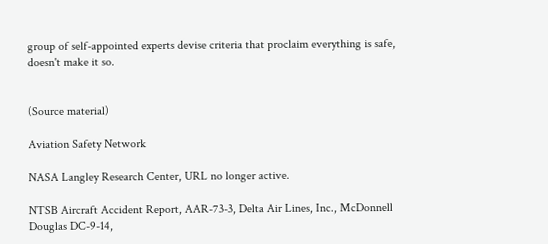group of self-appointed experts devise criteria that proclaim everything is safe, doesn't make it so.


(Source material)

Aviation Safety Network

NASA Langley Research Center, URL no longer active.

NTSB Aircraft Accident Report, AAR-73-3, Delta Air Lines, Inc., McDonnell Douglas DC-9-14,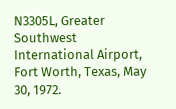N3305L, Greater Southwest International Airport, Fort Worth, Texas, May 30, 1972.